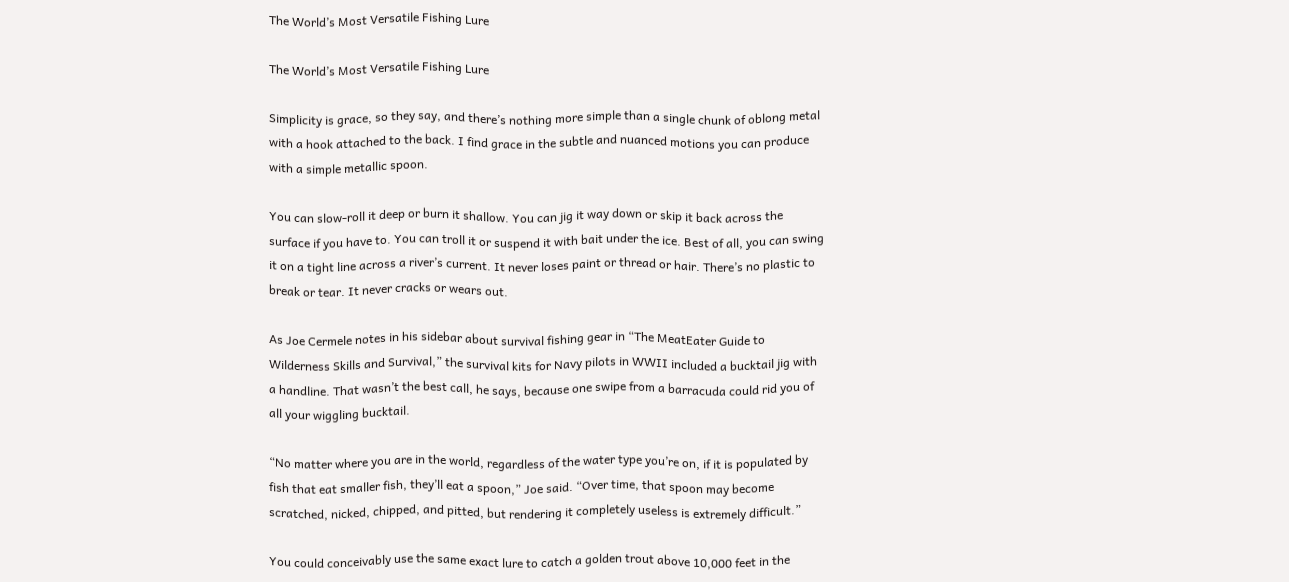The World’s Most Versatile Fishing Lure

The World’s Most Versatile Fishing Lure

Simplicity is grace, so they say, and there’s nothing more simple than a single chunk of oblong metal with a hook attached to the back. I find grace in the subtle and nuanced motions you can produce with a simple metallic spoon.

You can slow-roll it deep or burn it shallow. You can jig it way down or skip it back across the surface if you have to. You can troll it or suspend it with bait under the ice. Best of all, you can swing it on a tight line across a river’s current. It never loses paint or thread or hair. There’s no plastic to break or tear. It never cracks or wears out.

As Joe Cermele notes in his sidebar about survival fishing gear in “The MeatEater Guide to Wilderness Skills and Survival,” the survival kits for Navy pilots in WWII included a bucktail jig with a handline. That wasn’t the best call, he says, because one swipe from a barracuda could rid you of all your wiggling bucktail.

“No matter where you are in the world, regardless of the water type you’re on, if it is populated by fish that eat smaller fish, they’ll eat a spoon,” Joe said. “Over time, that spoon may become scratched, nicked, chipped, and pitted, but rendering it completely useless is extremely difficult.”

You could conceivably use the same exact lure to catch a golden trout above 10,000 feet in the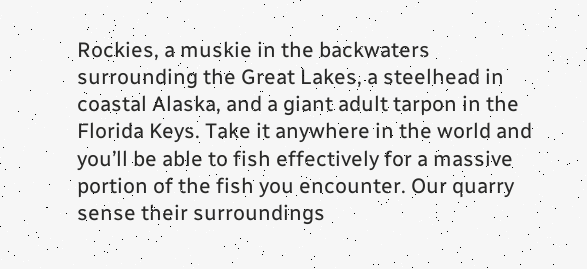Rockies, a muskie in the backwaters surrounding the Great Lakes, a steelhead in coastal Alaska, and a giant adult tarpon in the Florida Keys. Take it anywhere in the world and you’ll be able to fish effectively for a massive portion of the fish you encounter. Our quarry sense their surroundings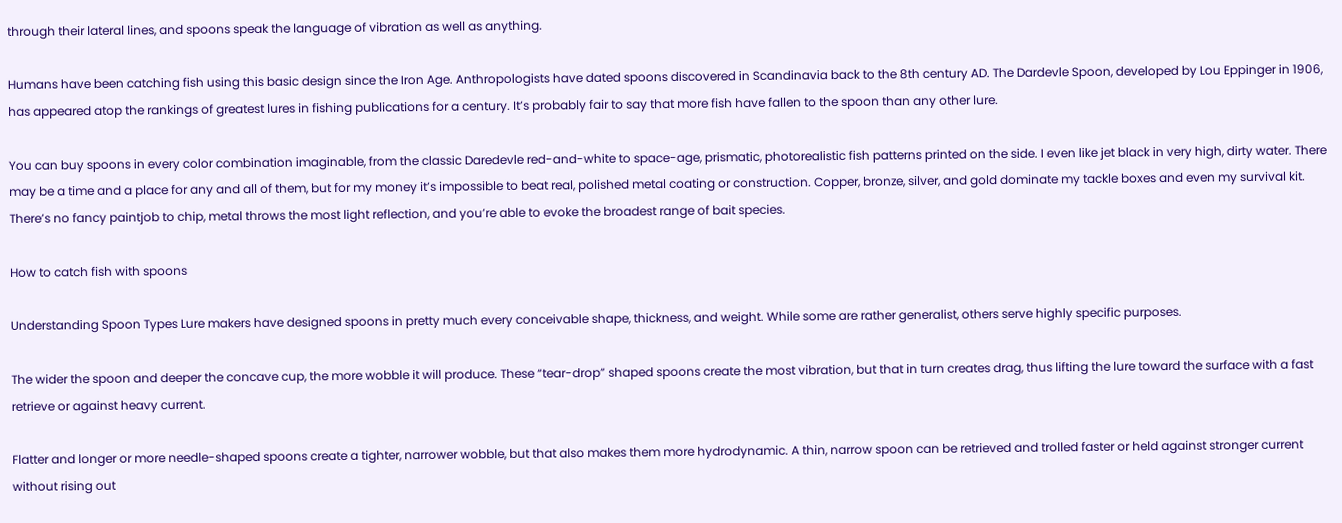through their lateral lines, and spoons speak the language of vibration as well as anything.

Humans have been catching fish using this basic design since the Iron Age. Anthropologists have dated spoons discovered in Scandinavia back to the 8th century AD. The Dardevle Spoon, developed by Lou Eppinger in 1906, has appeared atop the rankings of greatest lures in fishing publications for a century. It’s probably fair to say that more fish have fallen to the spoon than any other lure.

You can buy spoons in every color combination imaginable, from the classic Daredevle red-and-white to space-age, prismatic, photorealistic fish patterns printed on the side. I even like jet black in very high, dirty water. There may be a time and a place for any and all of them, but for my money it’s impossible to beat real, polished metal coating or construction. Copper, bronze, silver, and gold dominate my tackle boxes and even my survival kit. There’s no fancy paintjob to chip, metal throws the most light reflection, and you’re able to evoke the broadest range of bait species.

How to catch fish with spoons

Understanding Spoon Types Lure makers have designed spoons in pretty much every conceivable shape, thickness, and weight. While some are rather generalist, others serve highly specific purposes.

The wider the spoon and deeper the concave cup, the more wobble it will produce. These “tear-drop” shaped spoons create the most vibration, but that in turn creates drag, thus lifting the lure toward the surface with a fast retrieve or against heavy current.

Flatter and longer or more needle-shaped spoons create a tighter, narrower wobble, but that also makes them more hydrodynamic. A thin, narrow spoon can be retrieved and trolled faster or held against stronger current without rising out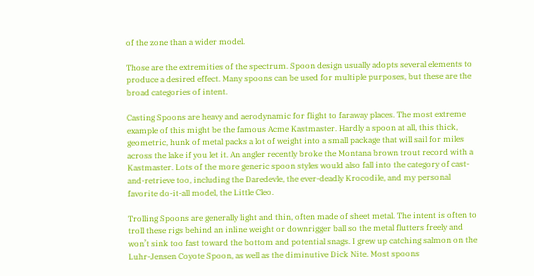of the zone than a wider model.

Those are the extremities of the spectrum. Spoon design usually adopts several elements to produce a desired effect. Many spoons can be used for multiple purposes, but these are the broad categories of intent.

Casting Spoons are heavy and aerodynamic for flight to faraway places. The most extreme example of this might be the famous Acme Kastmaster. Hardly a spoon at all, this thick, geometric, hunk of metal packs a lot of weight into a small package that will sail for miles across the lake if you let it. An angler recently broke the Montana brown trout record with a Kastmaster. Lots of the more generic spoon styles would also fall into the category of cast-and-retrieve too, including the Daredevle, the ever-deadly Krocodile, and my personal favorite do-it-all model, the Little Cleo.

Trolling Spoons are generally light and thin, often made of sheet metal. The intent is often to troll these rigs behind an inline weight or downrigger ball so the metal flutters freely and won’t sink too fast toward the bottom and potential snags. I grew up catching salmon on the Luhr-Jensen Coyote Spoon, as well as the diminutive Dick Nite. Most spoons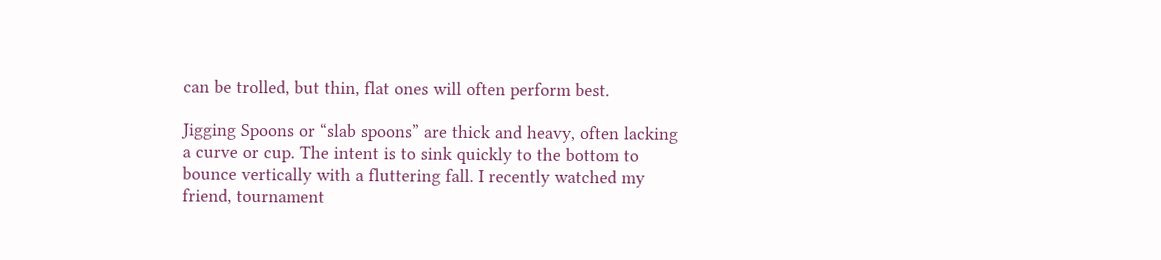can be trolled, but thin, flat ones will often perform best.

Jigging Spoons or “slab spoons” are thick and heavy, often lacking a curve or cup. The intent is to sink quickly to the bottom to bounce vertically with a fluttering fall. I recently watched my friend, tournament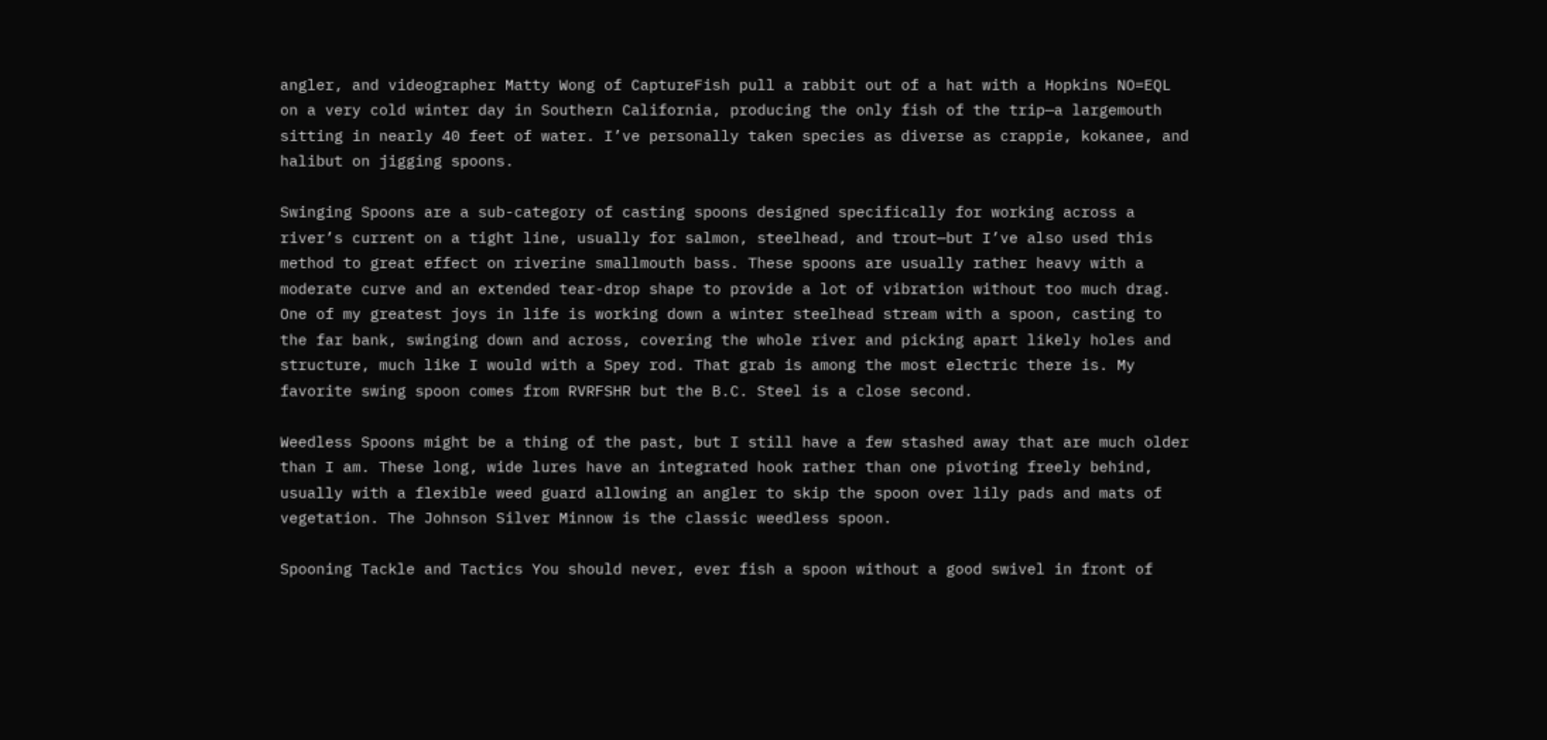angler, and videographer Matty Wong of CaptureFish pull a rabbit out of a hat with a Hopkins NO=EQL on a very cold winter day in Southern California, producing the only fish of the trip—a largemouth sitting in nearly 40 feet of water. I’ve personally taken species as diverse as crappie, kokanee, and halibut on jigging spoons.

Swinging Spoons are a sub-category of casting spoons designed specifically for working across a river’s current on a tight line, usually for salmon, steelhead, and trout—but I’ve also used this method to great effect on riverine smallmouth bass. These spoons are usually rather heavy with a moderate curve and an extended tear-drop shape to provide a lot of vibration without too much drag. One of my greatest joys in life is working down a winter steelhead stream with a spoon, casting to the far bank, swinging down and across, covering the whole river and picking apart likely holes and structure, much like I would with a Spey rod. That grab is among the most electric there is. My favorite swing spoon comes from RVRFSHR but the B.C. Steel is a close second.

Weedless Spoons might be a thing of the past, but I still have a few stashed away that are much older than I am. These long, wide lures have an integrated hook rather than one pivoting freely behind, usually with a flexible weed guard allowing an angler to skip the spoon over lily pads and mats of vegetation. The Johnson Silver Minnow is the classic weedless spoon.

Spooning Tackle and Tactics You should never, ever fish a spoon without a good swivel in front of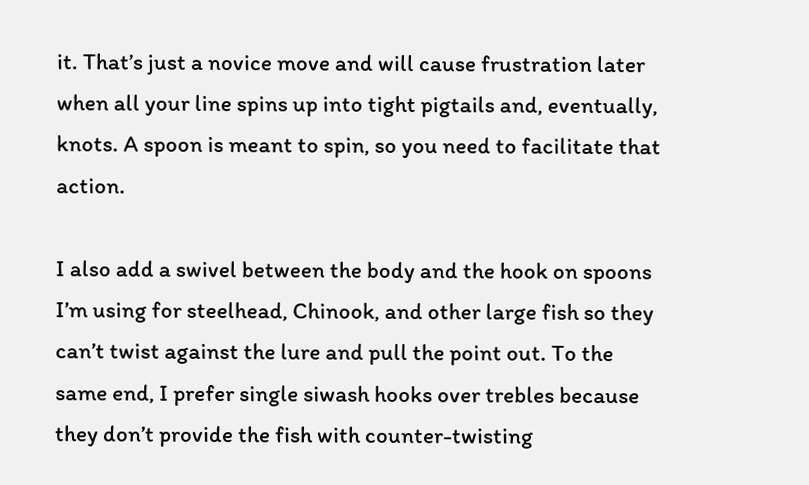it. That’s just a novice move and will cause frustration later when all your line spins up into tight pigtails and, eventually, knots. A spoon is meant to spin, so you need to facilitate that action.

I also add a swivel between the body and the hook on spoons I’m using for steelhead, Chinook, and other large fish so they can’t twist against the lure and pull the point out. To the same end, I prefer single siwash hooks over trebles because they don’t provide the fish with counter-twisting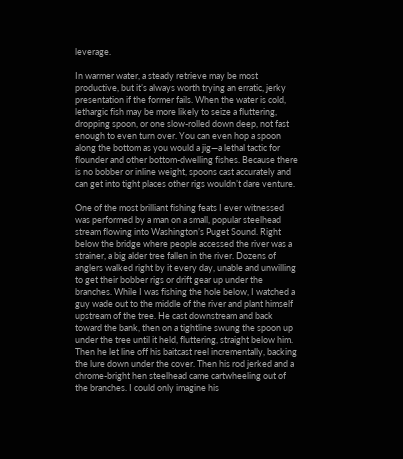leverage.

In warmer water, a steady retrieve may be most productive, but it’s always worth trying an erratic, jerky presentation if the former fails. When the water is cold, lethargic fish may be more likely to seize a fluttering, dropping spoon, or one slow-rolled down deep, not fast enough to even turn over. You can even hop a spoon along the bottom as you would a jig—a lethal tactic for flounder and other bottom-dwelling fishes. Because there is no bobber or inline weight, spoons cast accurately and can get into tight places other rigs wouldn’t dare venture.

One of the most brilliant fishing feats I ever witnessed was performed by a man on a small, popular steelhead stream flowing into Washington’s Puget Sound. Right below the bridge where people accessed the river was a strainer, a big alder tree fallen in the river. Dozens of anglers walked right by it every day, unable and unwilling to get their bobber rigs or drift gear up under the branches. While I was fishing the hole below, I watched a guy wade out to the middle of the river and plant himself upstream of the tree. He cast downstream and back toward the bank, then on a tightline swung the spoon up under the tree until it held, fluttering, straight below him. Then he let line off his baitcast reel incrementally, backing the lure down under the cover. Then his rod jerked and a chrome-bright hen steelhead came cartwheeling out of the branches. I could only imagine his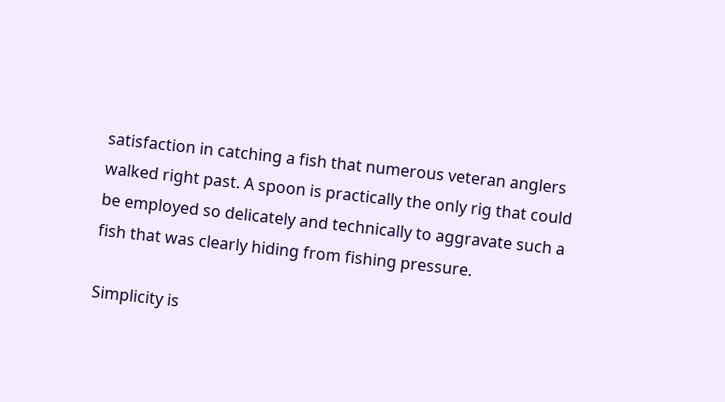satisfaction in catching a fish that numerous veteran anglers walked right past. A spoon is practically the only rig that could be employed so delicately and technically to aggravate such a fish that was clearly hiding from fishing pressure.

Simplicity is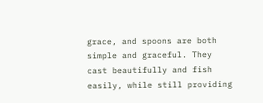grace, and spoons are both simple and graceful. They cast beautifully and fish easily, while still providing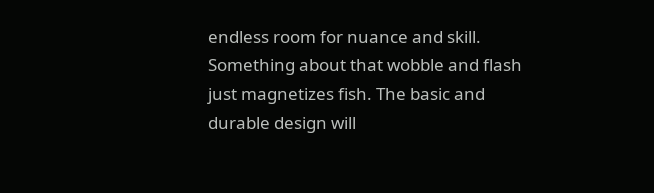endless room for nuance and skill. Something about that wobble and flash just magnetizes fish. The basic and durable design will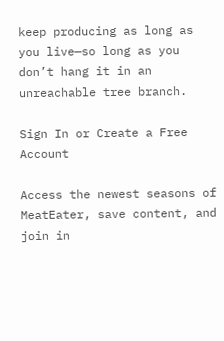keep producing as long as you live—so long as you don’t hang it in an unreachable tree branch.

Sign In or Create a Free Account

Access the newest seasons of MeatEater, save content, and join in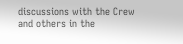discussions with the Crew and others in the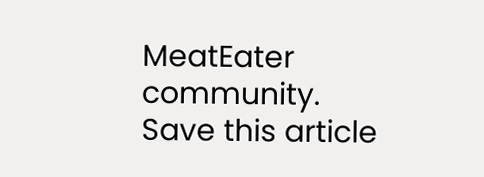MeatEater community.
Save this article